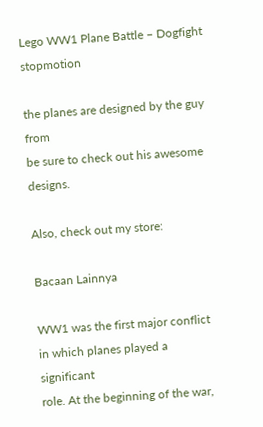Lego WW1 Plane Battle – Dogfight stopmotion

the planes are designed by the guy from
be sure to check out his awesome designs.

Also, check out my store:

Bacaan Lainnya

WW1 was the first major conflict in which planes played a significant
role. At the beginning of the war,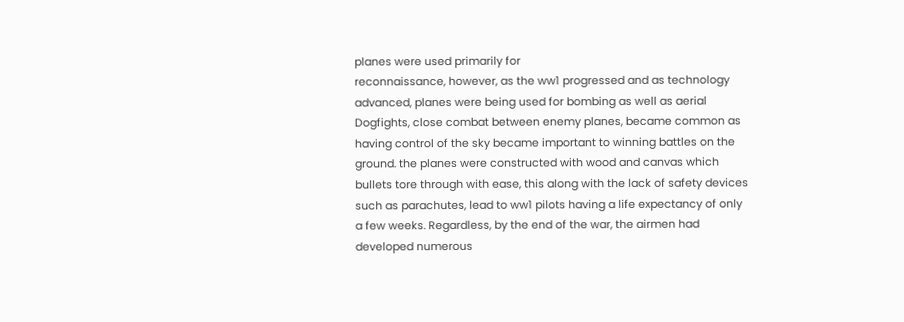planes were used primarily for
reconnaissance, however, as the ww1 progressed and as technology
advanced, planes were being used for bombing as well as aerial
Dogfights, close combat between enemy planes, became common as
having control of the sky became important to winning battles on the
ground. the planes were constructed with wood and canvas which
bullets tore through with ease, this along with the lack of safety devices
such as parachutes, lead to ww1 pilots having a life expectancy of only
a few weeks. Regardless, by the end of the war, the airmen had
developed numerous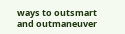ways to outsmart and outmaneuver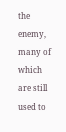the enemy,
many of which are still used to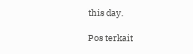this day.

Pos terkait